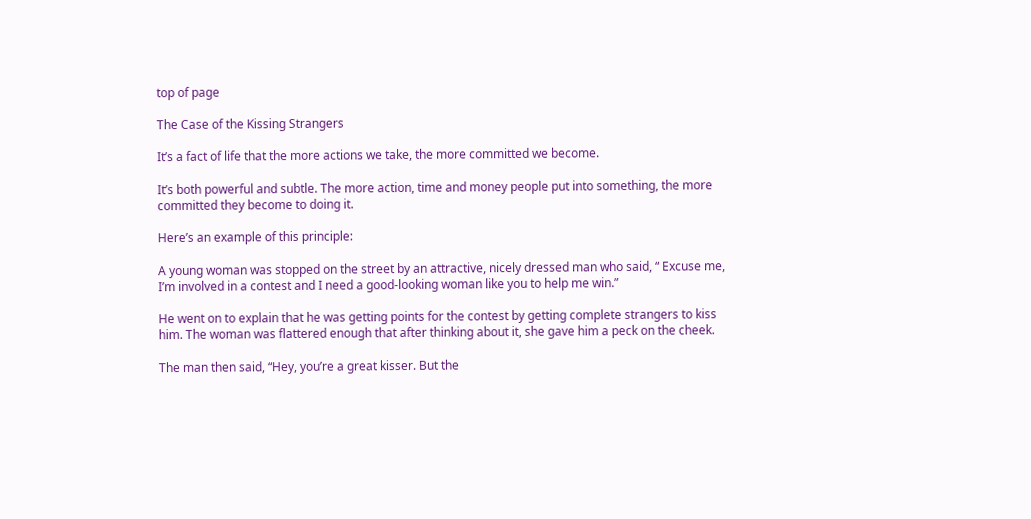top of page

The Case of the Kissing Strangers

It’s a fact of life that the more actions we take, the more committed we become.

It’s both powerful and subtle. The more action, time and money people put into something, the more committed they become to doing it.

Here’s an example of this principle:

A young woman was stopped on the street by an attractive, nicely dressed man who said, “ Excuse me, I’m involved in a contest and I need a good-looking woman like you to help me win.”

He went on to explain that he was getting points for the contest by getting complete strangers to kiss him. The woman was flattered enough that after thinking about it, she gave him a peck on the cheek.

The man then said, “Hey, you’re a great kisser. But the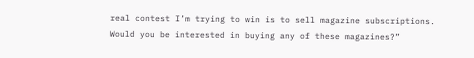real contest I’m trying to win is to sell magazine subscriptions. Would you be interested in buying any of these magazines?”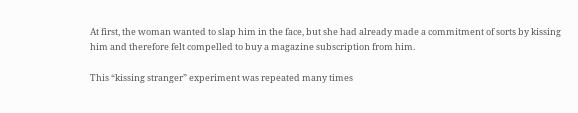At first, the woman wanted to slap him in the face, but she had already made a commitment of sorts by kissing him and therefore felt compelled to buy a magazine subscription from him.

This “kissing stranger” experiment was repeated many times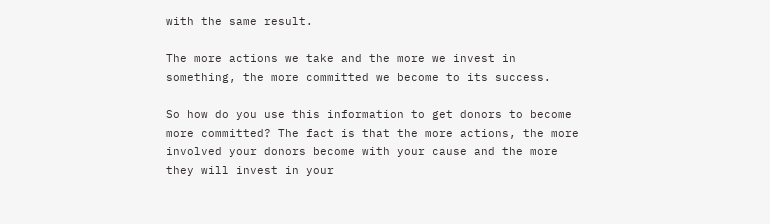with the same result.

The more actions we take and the more we invest in something, the more committed we become to its success.

So how do you use this information to get donors to become more committed? The fact is that the more actions, the more involved your donors become with your cause and the more they will invest in your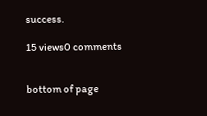success.

15 views0 comments


bottom of page